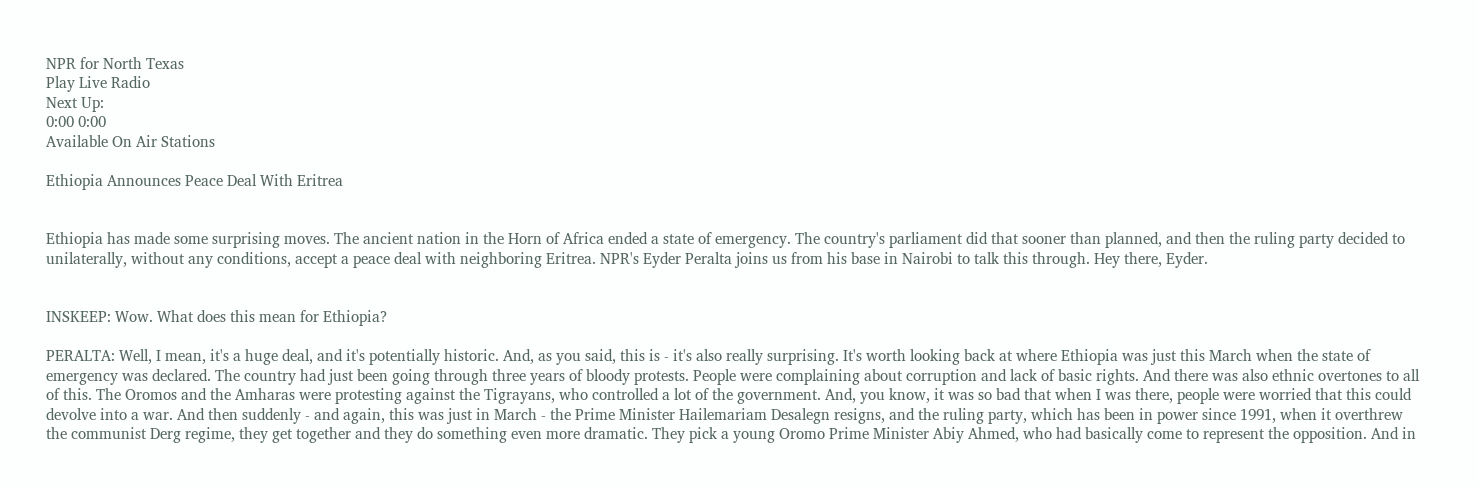NPR for North Texas
Play Live Radio
Next Up:
0:00 0:00
Available On Air Stations

Ethiopia Announces Peace Deal With Eritrea


Ethiopia has made some surprising moves. The ancient nation in the Horn of Africa ended a state of emergency. The country's parliament did that sooner than planned, and then the ruling party decided to unilaterally, without any conditions, accept a peace deal with neighboring Eritrea. NPR's Eyder Peralta joins us from his base in Nairobi to talk this through. Hey there, Eyder.


INSKEEP: Wow. What does this mean for Ethiopia?

PERALTA: Well, I mean, it's a huge deal, and it's potentially historic. And, as you said, this is - it's also really surprising. It's worth looking back at where Ethiopia was just this March when the state of emergency was declared. The country had just been going through three years of bloody protests. People were complaining about corruption and lack of basic rights. And there was also ethnic overtones to all of this. The Oromos and the Amharas were protesting against the Tigrayans, who controlled a lot of the government. And, you know, it was so bad that when I was there, people were worried that this could devolve into a war. And then suddenly - and again, this was just in March - the Prime Minister Hailemariam Desalegn resigns, and the ruling party, which has been in power since 1991, when it overthrew the communist Derg regime, they get together and they do something even more dramatic. They pick a young Oromo Prime Minister Abiy Ahmed, who had basically come to represent the opposition. And in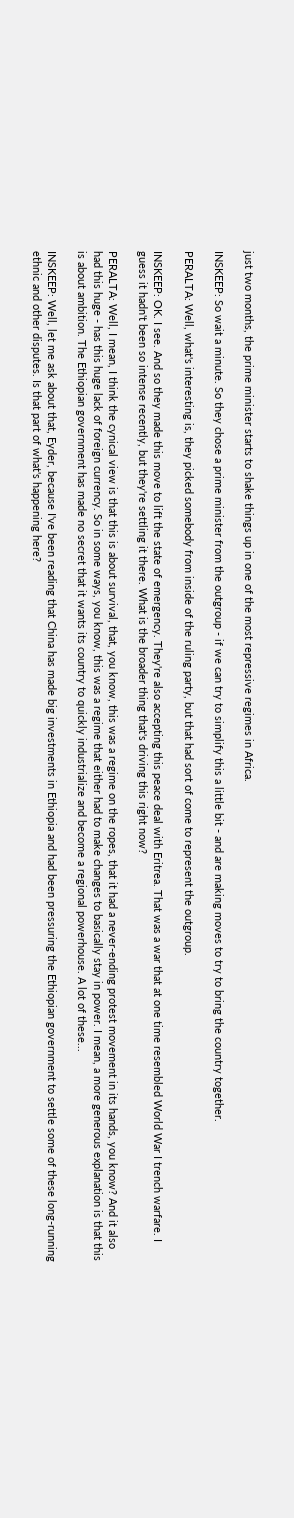just two months, the prime minister starts to shake things up in one of the most repressive regimes in Africa.

INSKEEP: So wait a minute. So they chose a prime minister from the outgroup - if we can try to simplify this a little bit - and are making moves to try to bring the country together.

PERALTA: Well, what's interesting is, they picked somebody from inside of the ruling party, but that had sort of come to represent the outgroup.

INSKEEP: OK. I see. And so they made this move to lift the state of emergency. They're also accepting this peace deal with Eritrea. That was a war that at one time resembled World War I trench warfare. I guess it hadn't been so intense recently, but they're settling it there. What is the broader thing that's driving this right now?

PERALTA: Well, I mean, I think the cynical view is that this is about survival, that, you know, this was a regime on the ropes, that it had a never-ending protest movement in its hands, you know? And it also had this huge - has this huge lack of foreign currency. So in some ways, you know, this was a regime that either had to make changes to basically stay in power. I mean, a more generous explanation is that this is about ambition. The Ethiopian government has made no secret that it wants its country to quickly industrialize and become a regional powerhouse. A lot of these...

INSKEEP: Well, let me ask about that, Eyder, because I've been reading that China has made big investments in Ethiopia and had been pressuring the Ethiopian government to settle some of these long-running ethnic and other disputes. Is that part of what's happening here?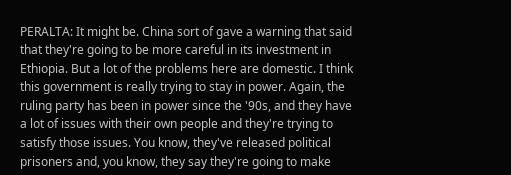PERALTA: It might be. China sort of gave a warning that said that they're going to be more careful in its investment in Ethiopia. But a lot of the problems here are domestic. I think this government is really trying to stay in power. Again, the ruling party has been in power since the '90s, and they have a lot of issues with their own people and they're trying to satisfy those issues. You know, they've released political prisoners and, you know, they say they're going to make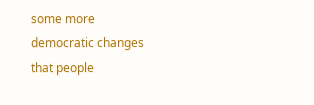some more democratic changes that people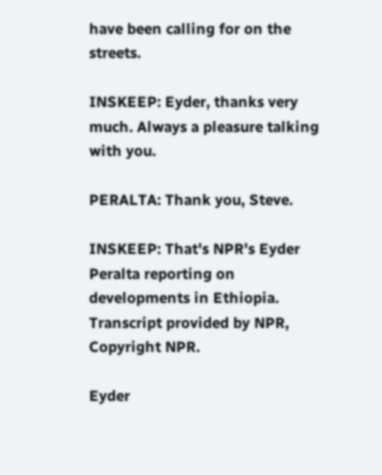have been calling for on the streets.

INSKEEP: Eyder, thanks very much. Always a pleasure talking with you.

PERALTA: Thank you, Steve.

INSKEEP: That's NPR's Eyder Peralta reporting on developments in Ethiopia. Transcript provided by NPR, Copyright NPR.

Eyder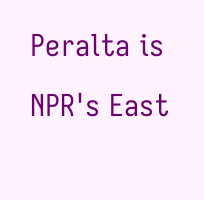Peralta is NPR's East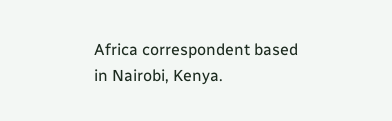Africa correspondent based in Nairobi, Kenya.